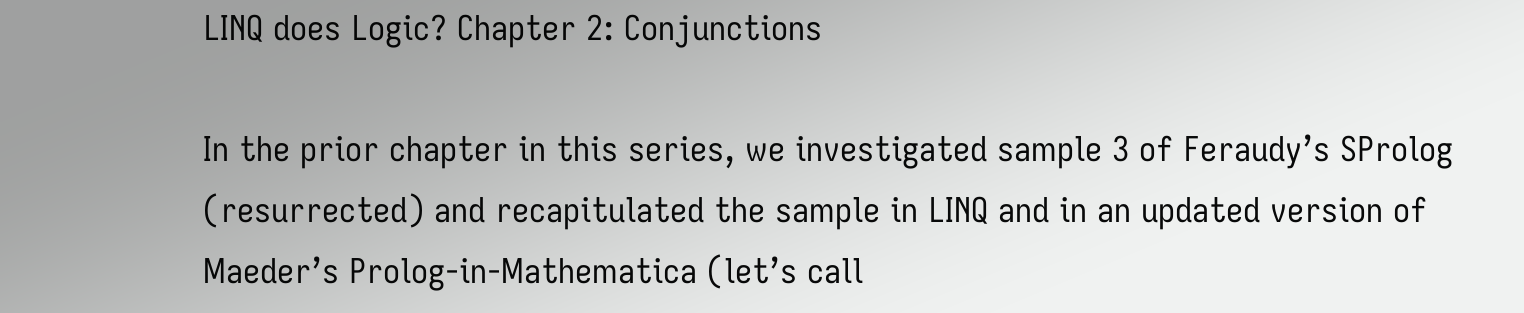LINQ does Logic? Chapter 2: Conjunctions

In the prior chapter in this series, we investigated sample 3 of Feraudy’s SProlog (resurrected) and recapitulated the sample in LINQ and in an updated version of Maeder’s Prolog-in-Mathematica (let’s call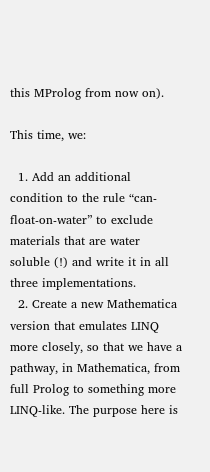this MProlog from now on).

This time, we:

  1. Add an additional condition to the rule “can-float-on-water” to exclude materials that are water soluble (!) and write it in all three implementations.
  2. Create a new Mathematica version that emulates LINQ more closely, so that we have a pathway, in Mathematica, from full Prolog to something more LINQ-like. The purpose here is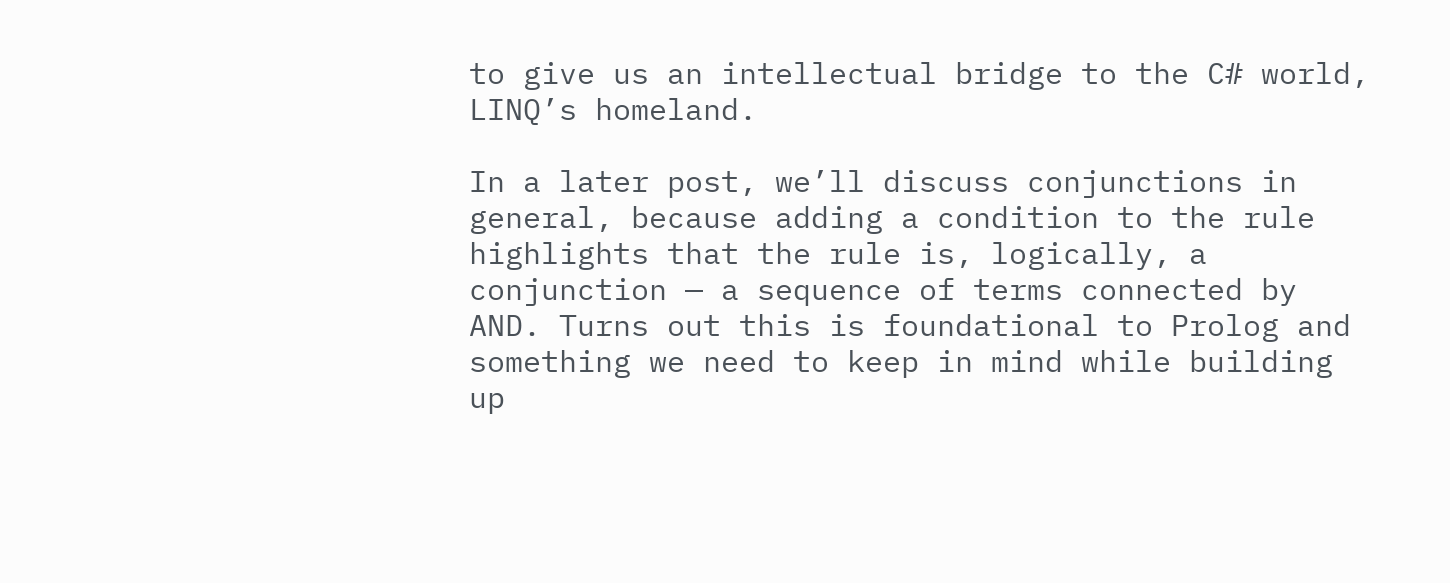to give us an intellectual bridge to the C# world, LINQ’s homeland.

In a later post, we’ll discuss conjunctions in general, because adding a condition to the rule highlights that the rule is, logically, a conjunction — a sequence of terms connected by AND. Turns out this is foundational to Prolog and something we need to keep in mind while building up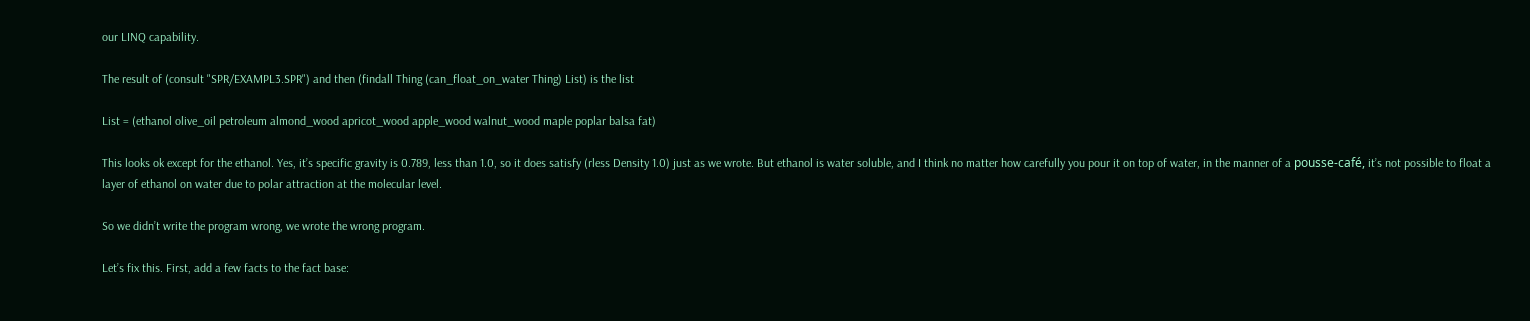our LINQ capability.

The result of (consult "SPR/EXAMPL3.SPR") and then (findall Thing (can_float_on_water Thing) List) is the list

List = (ethanol olive_oil petroleum almond_wood apricot_wood apple_wood walnut_wood maple poplar balsa fat)

This looks ok except for the ethanol. Yes, it’s specific gravity is 0.789, less than 1.0, so it does satisfy (rless Density 1.0) just as we wrote. But ethanol is water soluble, and I think no matter how carefully you pour it on top of water, in the manner of a pousse-café, it’s not possible to float a layer of ethanol on water due to polar attraction at the molecular level.

So we didn’t write the program wrong, we wrote the wrong program.

Let’s fix this. First, add a few facts to the fact base: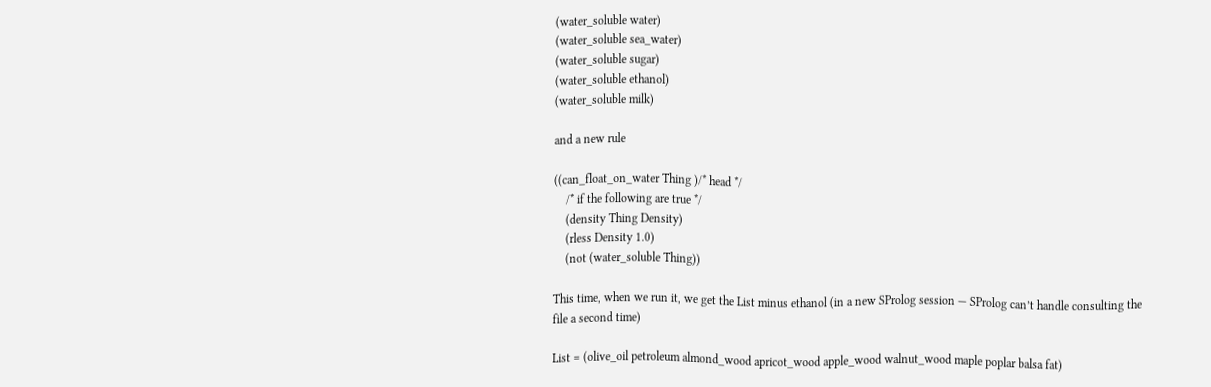(water_soluble water)
(water_soluble sea_water)
(water_soluble sugar)
(water_soluble ethanol)
(water_soluble milk)

and a new rule

((can_float_on_water Thing )/* head */
    /* if the following are true */
    (density Thing Density)
    (rless Density 1.0)
    (not (water_soluble Thing))

This time, when we run it, we get the List minus ethanol (in a new SProlog session — SProlog can’t handle consulting the file a second time)

List = (olive_oil petroleum almond_wood apricot_wood apple_wood walnut_wood maple poplar balsa fat)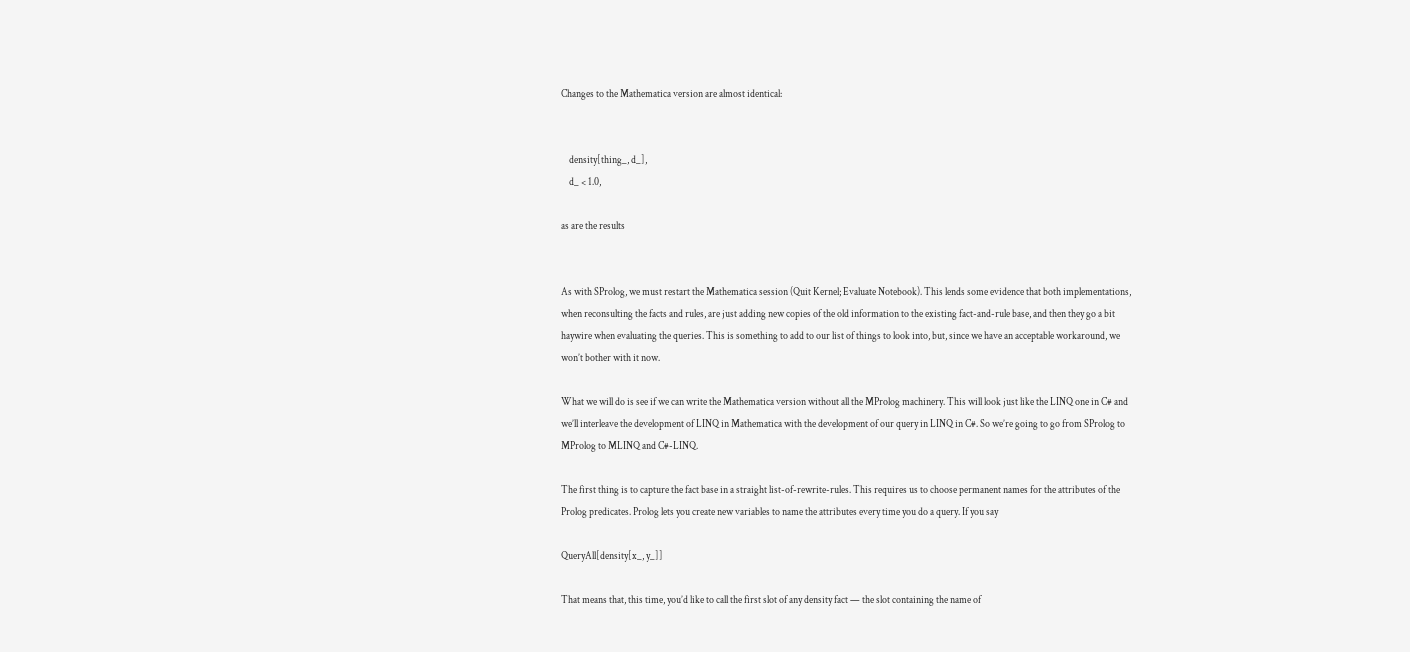Changes to the Mathematica version are almost identical:


    density[thing_, d_],
    d_ < 1.0,

as are the results


As with SProlog, we must restart the Mathematica session (Quit Kernel; Evaluate Notebook). This lends some evidence that both implementations, when reconsulting the facts and rules, are just adding new copies of the old information to the existing fact-and-rule base, and then they go a bit haywire when evaluating the queries. This is something to add to our list of things to look into, but, since we have an acceptable workaround, we won’t bother with it now.

What we will do is see if we can write the Mathematica version without all the MProlog machinery. This will look just like the LINQ one in C# and we’ll interleave the development of LINQ in Mathematica with the development of our query in LINQ in C#. So we’re going to go from SProlog to MProlog to MLINQ and C#-LINQ.

The first thing is to capture the fact base in a straight list-of-rewrite-rules. This requires us to choose permanent names for the attributes of the Prolog predicates. Prolog lets you create new variables to name the attributes every time you do a query. If you say

QueryAll[density[x_, y_]]

That means that, this time, you’d like to call the first slot of any density fact — the slot containing the name of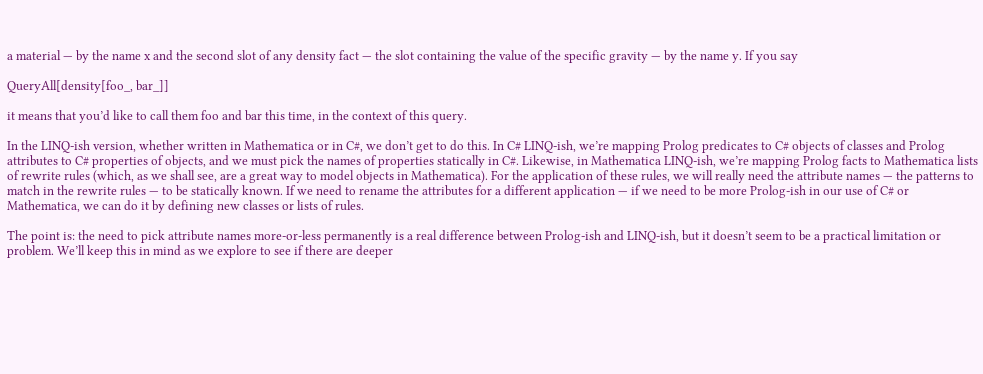a material — by the name x and the second slot of any density fact — the slot containing the value of the specific gravity — by the name y. If you say

QueryAll[density[foo_, bar_]]

it means that you’d like to call them foo and bar this time, in the context of this query.

In the LINQ-ish version, whether written in Mathematica or in C#, we don’t get to do this. In C# LINQ-ish, we’re mapping Prolog predicates to C# objects of classes and Prolog attributes to C# properties of objects, and we must pick the names of properties statically in C#. Likewise, in Mathematica LINQ-ish, we’re mapping Prolog facts to Mathematica lists of rewrite rules (which, as we shall see, are a great way to model objects in Mathematica). For the application of these rules, we will really need the attribute names — the patterns to match in the rewrite rules — to be statically known. If we need to rename the attributes for a different application — if we need to be more Prolog-ish in our use of C# or Mathematica, we can do it by defining new classes or lists of rules.

The point is: the need to pick attribute names more-or-less permanently is a real difference between Prolog-ish and LINQ-ish, but it doesn’t seem to be a practical limitation or problem. We’ll keep this in mind as we explore to see if there are deeper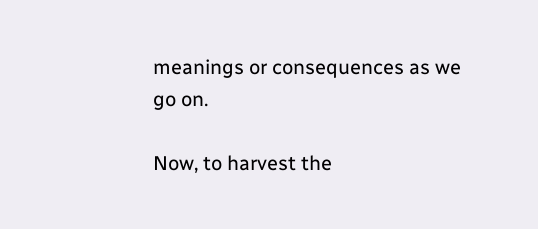meanings or consequences as we go on.

Now, to harvest the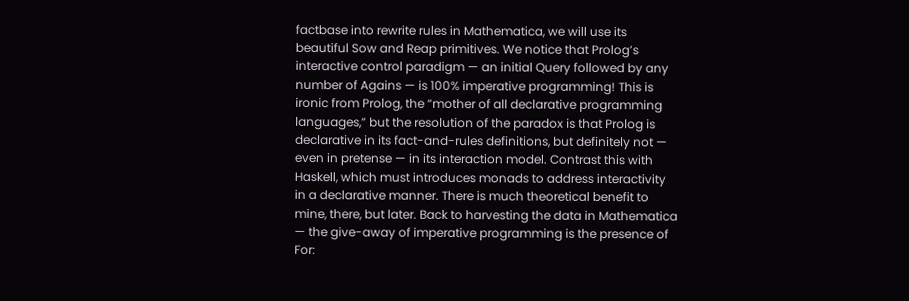factbase into rewrite rules in Mathematica, we will use its beautiful Sow and Reap primitives. We notice that Prolog’s interactive control paradigm — an initial Query followed by any number of Agains — is 100% imperative programming! This is ironic from Prolog, the “mother of all declarative programming languages,” but the resolution of the paradox is that Prolog is declarative in its fact-and-rules definitions, but definitely not — even in pretense — in its interaction model. Contrast this with Haskell, which must introduces monads to address interactivity in a declarative manner. There is much theoretical benefit to mine, there, but later. Back to harvesting the data in Mathematica — the give-away of imperative programming is the presence of For: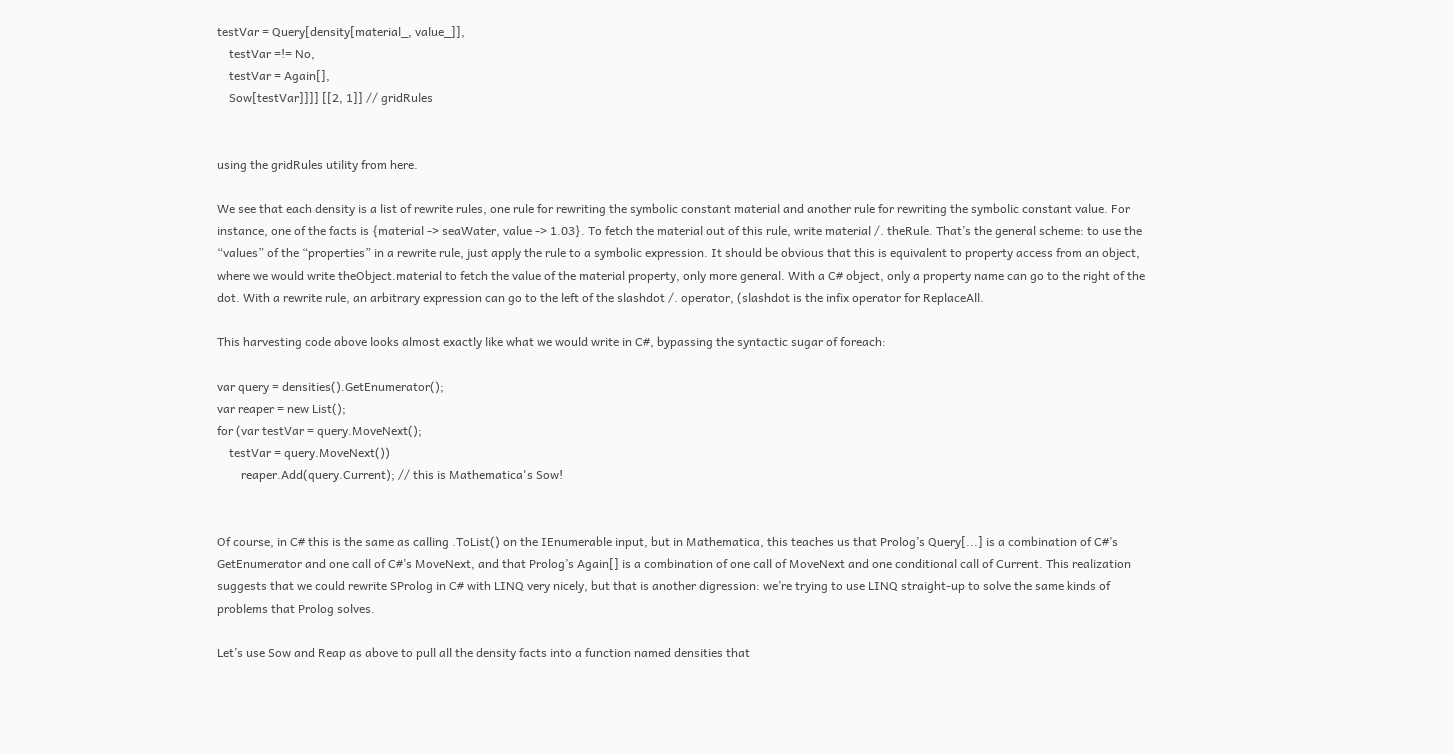testVar = Query[density[material_, value_]],
    testVar =!= No,
    testVar = Again[],
    Sow[testVar]]]] [[2, 1]] // gridRules


using the gridRules utility from here.

We see that each density is a list of rewrite rules, one rule for rewriting the symbolic constant material and another rule for rewriting the symbolic constant value. For instance, one of the facts is {material -> seaWater, value -> 1.03}. To fetch the material out of this rule, write material /. theRule. That’s the general scheme: to use the “values” of the “properties” in a rewrite rule, just apply the rule to a symbolic expression. It should be obvious that this is equivalent to property access from an object, where we would write theObject.material to fetch the value of the material property, only more general. With a C# object, only a property name can go to the right of the dot. With a rewrite rule, an arbitrary expression can go to the left of the slashdot /. operator, (slashdot is the infix operator for ReplaceAll.

This harvesting code above looks almost exactly like what we would write in C#, bypassing the syntactic sugar of foreach:

var query = densities().GetEnumerator();
var reaper = new List();
for (var testVar = query.MoveNext();
    testVar = query.MoveNext())
        reaper.Add(query.Current); // this is Mathematica's Sow!


Of course, in C# this is the same as calling .ToList() on the IEnumerable input, but in Mathematica, this teaches us that Prolog’s Query[...] is a combination of C#’s GetEnumerator and one call of C#’s MoveNext, and that Prolog’s Again[] is a combination of one call of MoveNext and one conditional call of Current. This realization suggests that we could rewrite SProlog in C# with LINQ very nicely, but that is another digression: we’re trying to use LINQ straight-up to solve the same kinds of problems that Prolog solves.

Let’s use Sow and Reap as above to pull all the density facts into a function named densities that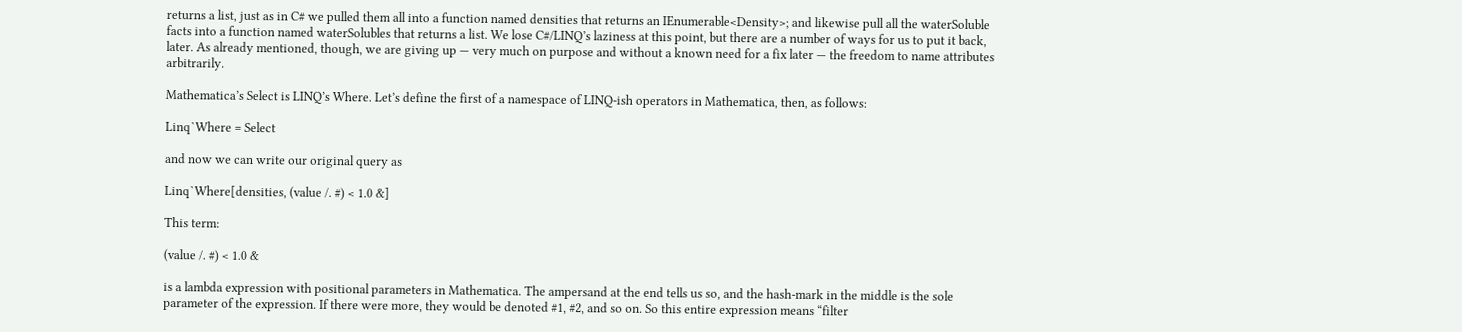returns a list, just as in C# we pulled them all into a function named densities that returns an IEnumerable<Density>; and likewise pull all the waterSoluble facts into a function named waterSolubles that returns a list. We lose C#/LINQ’s laziness at this point, but there are a number of ways for us to put it back, later. As already mentioned, though, we are giving up — very much on purpose and without a known need for a fix later — the freedom to name attributes arbitrarily.

Mathematica’s Select is LINQ’s Where. Let’s define the first of a namespace of LINQ-ish operators in Mathematica, then, as follows:

Linq`Where = Select

and now we can write our original query as

Linq`Where[densities, (value /. #) < 1.0 &]

This term:

(value /. #) < 1.0 &

is a lambda expression with positional parameters in Mathematica. The ampersand at the end tells us so, and the hash-mark in the middle is the sole parameter of the expression. If there were more, they would be denoted #1, #2, and so on. So this entire expression means “filter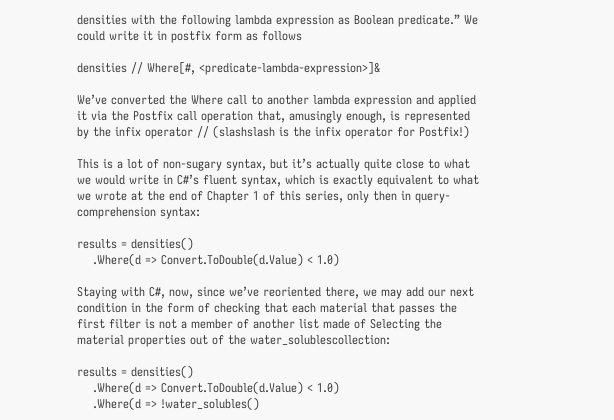densities with the following lambda expression as Boolean predicate.” We could write it in postfix form as follows

densities // Where[#, <predicate-lambda-expression>]&

We’ve converted the Where call to another lambda expression and applied it via the Postfix call operation that, amusingly enough, is represented by the infix operator // (slashslash is the infix operator for Postfix!)

This is a lot of non-sugary syntax, but it’s actually quite close to what we would write in C#’s fluent syntax, which is exactly equivalent to what we wrote at the end of Chapter 1 of this series, only then in query-comprehension syntax:

results = densities()
    .Where(d => Convert.ToDouble(d.Value) < 1.0)

Staying with C#, now, since we’ve reoriented there, we may add our next condition in the form of checking that each material that passes the first filter is not a member of another list made of Selecting the material properties out of the water_solublescollection:

results = densities()
    .Where(d => Convert.ToDouble(d.Value) < 1.0)
    .Where(d => !water_solubles()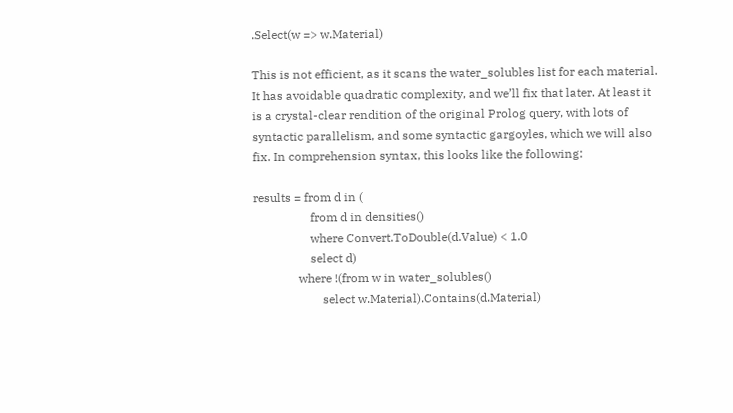.Select(w => w.Material)

This is not efficient, as it scans the water_solubles list for each material. It has avoidable quadratic complexity, and we’ll fix that later. At least it is a crystal-clear rendition of the original Prolog query, with lots of syntactic parallelism, and some syntactic gargoyles, which we will also fix. In comprehension syntax, this looks like the following:

results = from d in (
                   from d in densities()
                   where Convert.ToDouble(d.Value) < 1.0
                   select d)
               where !(from w in water_solubles()
                       select w.Material).Contains(d.Material)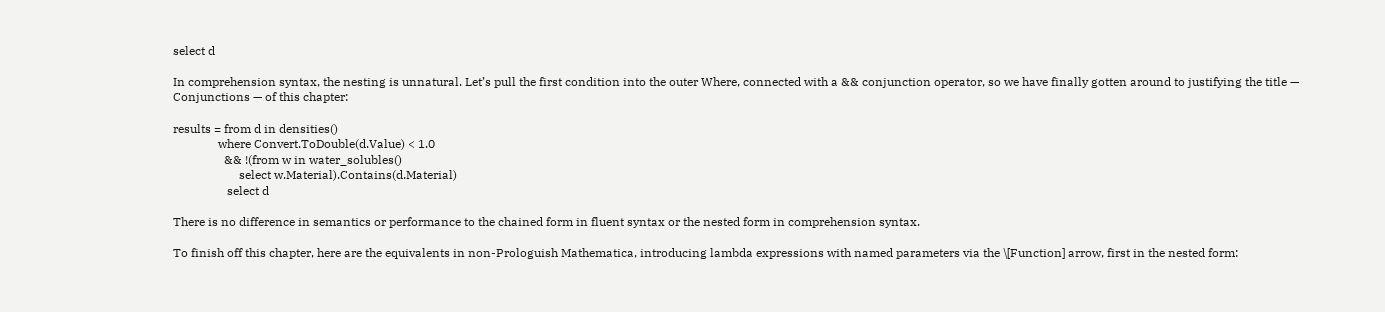select d

In comprehension syntax, the nesting is unnatural. Let’s pull the first condition into the outer Where, connected with a && conjunction operator, so we have finally gotten around to justifying the title — Conjunctions — of this chapter:

results = from d in densities()
               where Convert.ToDouble(d.Value) < 1.0
                 && !(from w in water_solubles()
                      select w.Material).Contains(d.Material)
                  select d

There is no difference in semantics or performance to the chained form in fluent syntax or the nested form in comprehension syntax.

To finish off this chapter, here are the equivalents in non-Prologuish Mathematica, introducing lambda expressions with named parameters via the \[Function] arrow, first in the nested form: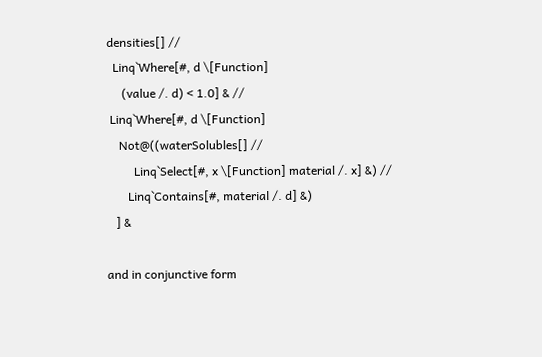densities[] //
  Linq`Where[#, d \[Function]
     (value /. d) < 1.0] & //
 Linq`Where[#, d \[Function]
    Not@((waterSolubles[] //
         Linq`Select[#, x \[Function] material /. x] &) //
       Linq`Contains[#, material /. d] &)
   ] &

and in conjunctive form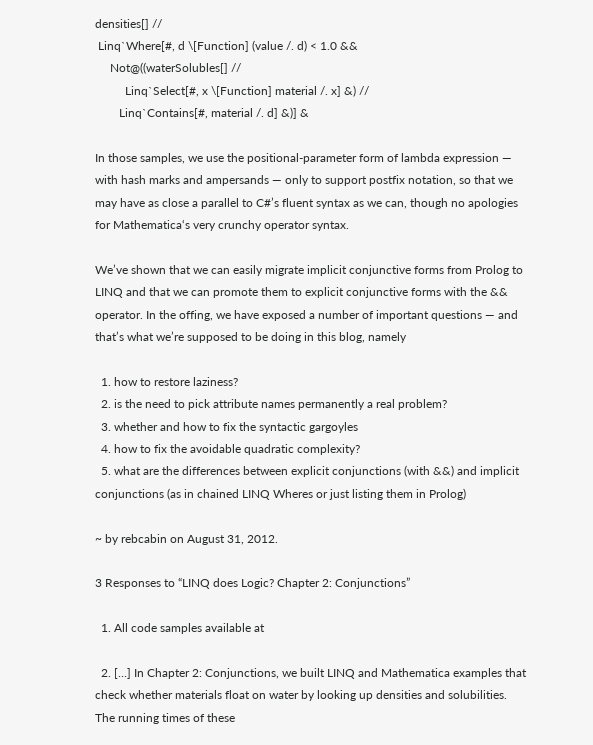densities[] //
 Linq`Where[#, d \[Function] (value /. d) < 1.0 &&
     Not@((waterSolubles[] //
          Linq`Select[#, x \[Function] material /. x] &) //
        Linq`Contains[#, material /. d] &)] &

In those samples, we use the positional-parameter form of lambda expression — with hash marks and ampersands — only to support postfix notation, so that we may have as close a parallel to C#’s fluent syntax as we can, though no apologies for Mathematica‘s very crunchy operator syntax.

We’ve shown that we can easily migrate implicit conjunctive forms from Prolog to LINQ and that we can promote them to explicit conjunctive forms with the && operator. In the offing, we have exposed a number of important questions — and that’s what we’re supposed to be doing in this blog, namely

  1. how to restore laziness?
  2. is the need to pick attribute names permanently a real problem?
  3. whether and how to fix the syntactic gargoyles
  4. how to fix the avoidable quadratic complexity?
  5. what are the differences between explicit conjunctions (with &&) and implicit conjunctions (as in chained LINQ Wheres or just listing them in Prolog)

~ by rebcabin on August 31, 2012.

3 Responses to “LINQ does Logic? Chapter 2: Conjunctions”

  1. All code samples available at

  2. […] In Chapter 2: Conjunctions, we built LINQ and Mathematica examples that check whether materials float on water by looking up densities and solubilities. The running times of these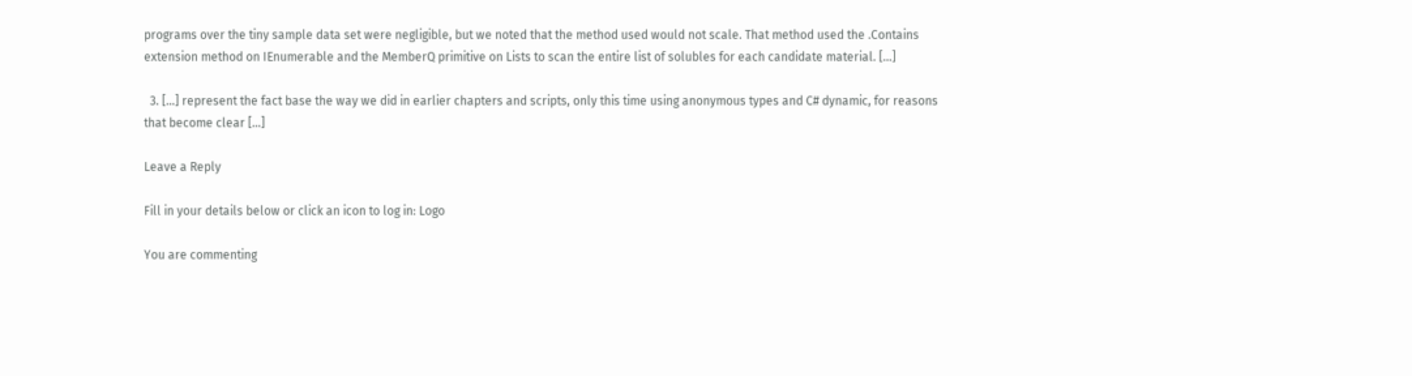programs over the tiny sample data set were negligible, but we noted that the method used would not scale. That method used the .Contains extension method on IEnumerable and the MemberQ primitive on Lists to scan the entire list of solubles for each candidate material. […]

  3. […] represent the fact base the way we did in earlier chapters and scripts, only this time using anonymous types and C# dynamic, for reasons that become clear […]

Leave a Reply

Fill in your details below or click an icon to log in: Logo

You are commenting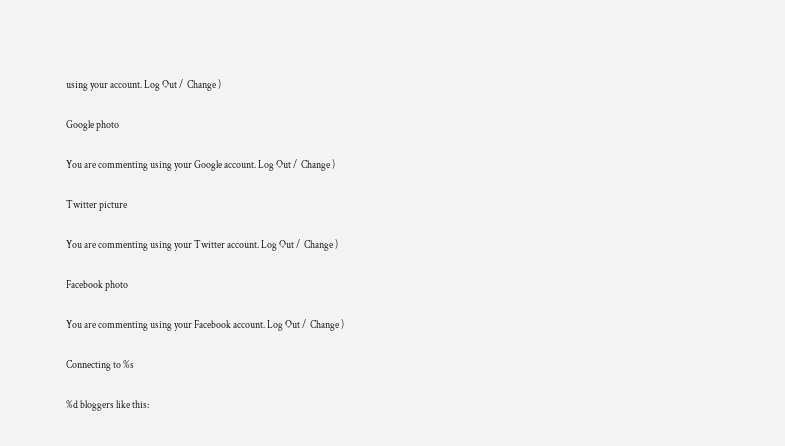using your account. Log Out /  Change )

Google photo

You are commenting using your Google account. Log Out /  Change )

Twitter picture

You are commenting using your Twitter account. Log Out /  Change )

Facebook photo

You are commenting using your Facebook account. Log Out /  Change )

Connecting to %s

%d bloggers like this: